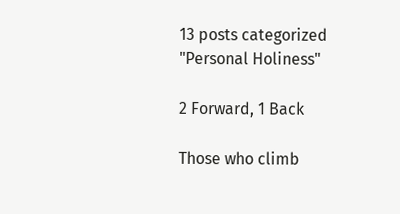13 posts categorized "Personal Holiness"

2 Forward, 1 Back

Those who climb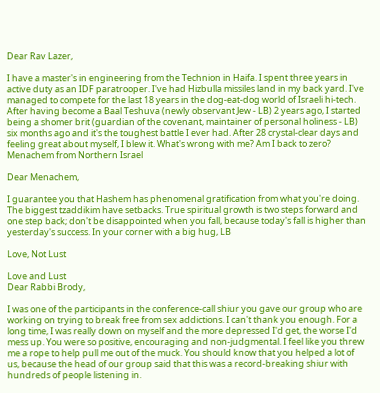Dear Rav Lazer,

I have a master's in engineering from the Technion in Haifa. I spent three years in active duty as an IDF paratrooper. I've had Hizbulla missiles land in my back yard. I've managed to compete for the last 18 years in the dog-eat-dog world of Israeli hi-tech. After having become a Baal Teshuva (newly observant Jew - LB) 2 years ago, I started being a shomer brit (guardian of the covenant, maintainer of personal holiness - LB) six months ago and it's the toughest battle I ever had. After 28 crystal-clear days and feeling great about myself, I blew it. What's wrong with me? Am I back to zero? Menachem from Northern Israel

Dear Menachem,

I guarantee you that Hashem has phenomenal gratification from what you're doing. The biggest tzaddikim have setbacks. True spiritual growth is two steps forward and one step back; don't be disappointed when you fall, because today's fall is higher than yesterday's success. In your corner with a big hug, LB

Love, Not Lust

Love and Lust
Dear Rabbi Brody,

I was one of the participants in the conference-call shiur you gave our group who are working on trying to break free from sex addictions. I can't thank you enough. For a long time, I was really down on myself and the more depressed I'd get, the worse I'd mess up. You were so positive, encouraging and non-judgmental. I feel like you threw me a rope to help pull me out of the muck. You should know that you helped a lot of us, because the head of our group said that this was a record-breaking shiur with hundreds of people listening in.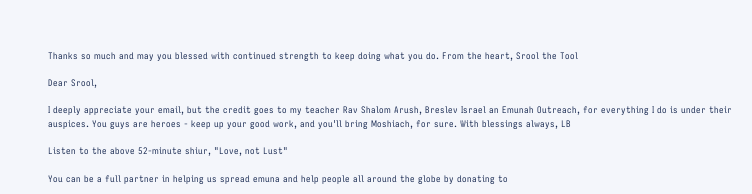Thanks so much and may you blessed with continued strength to keep doing what you do. From the heart, Srool the Tool

Dear Srool,

I deeply appreciate your email, but the credit goes to my teacher Rav Shalom Arush, Breslev Israel an Emunah Outreach, for everything I do is under their auspices. You guys are heroes - keep up your good work, and you'll bring Moshiach, for sure. With blessings always, LB

Listen to the above 52-minute shiur, "Love, not Lust"

You can be a full partner in helping us spread emuna and help people all around the globe by donating to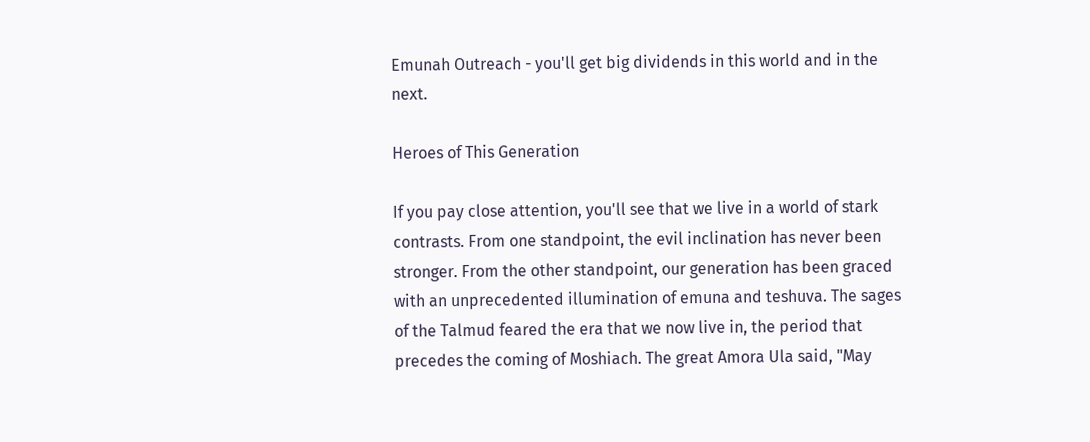Emunah Outreach - you'll get big dividends in this world and in the next.

Heroes of This Generation

If you pay close attention, you'll see that we live in a world of stark contrasts. From one standpoint, the evil inclination has never been stronger. From the other standpoint, our generation has been graced with an unprecedented illumination of emuna and teshuva. The sages of the Talmud feared the era that we now live in, the period that precedes the coming of Moshiach. The great Amora Ula said, "May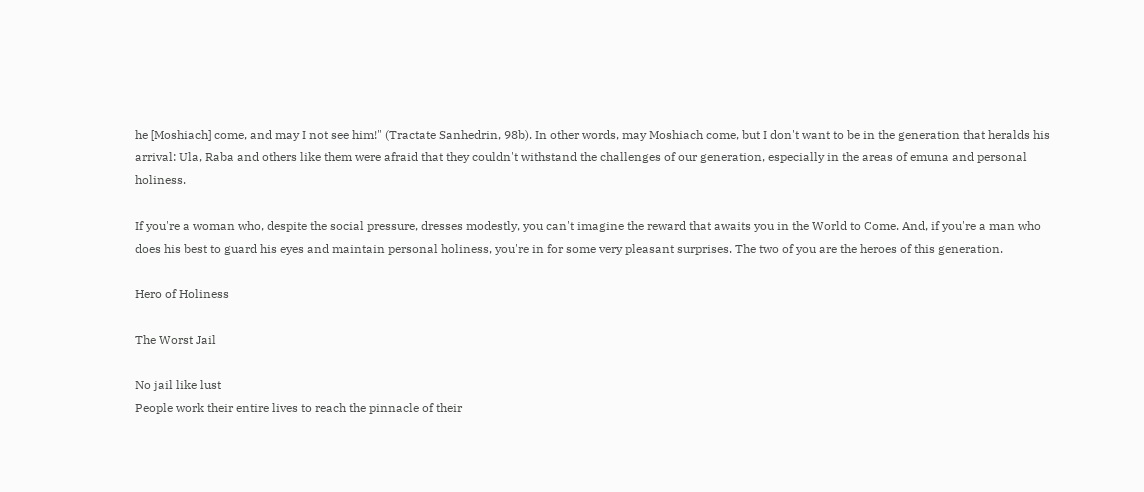he [Moshiach] come, and may I not see him!" (Tractate Sanhedrin, 98b). In other words, may Moshiach come, but I don't want to be in the generation that heralds his arrival: Ula, Raba and others like them were afraid that they couldn't withstand the challenges of our generation, especially in the areas of emuna and personal holiness.

If you're a woman who, despite the social pressure, dresses modestly, you can't imagine the reward that awaits you in the World to Come. And, if you're a man who does his best to guard his eyes and maintain personal holiness, you're in for some very pleasant surprises. The two of you are the heroes of this generation.

Hero of Holiness

The Worst Jail

No jail like lust
People work their entire lives to reach the pinnacle of their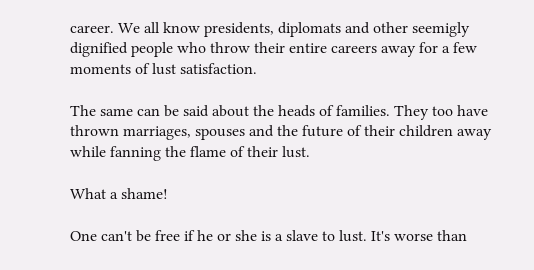career. We all know presidents, diplomats and other seemigly dignified people who throw their entire careers away for a few moments of lust satisfaction.

The same can be said about the heads of families. They too have thrown marriages, spouses and the future of their children away while fanning the flame of their lust.

What a shame!

One can't be free if he or she is a slave to lust. It's worse than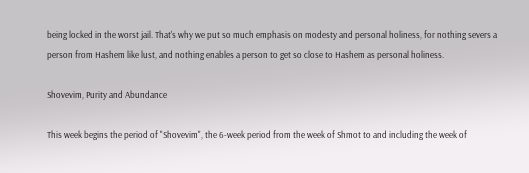being locked in the worst jail. That's why we put so much emphasis on modesty and personal holiness, for nothing severs a person from Hashem like lust, and nothing enables a person to get so close to Hashem as personal holiness.

Shovevim, Purity and Abundance

This week begins the period of "Shovevim", the 6-week period from the week of Shmot to and including the week of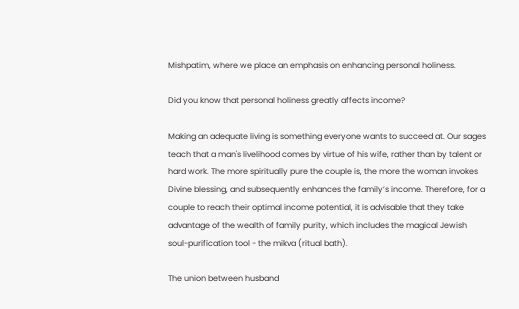Mishpatim, where we place an emphasis on enhancing personal holiness.

Did you know that personal holiness greatly affects income?

Making an adequate living is something everyone wants to succeed at. Our sages teach that a man's livelihood comes by virtue of his wife, rather than by talent or hard work. The more spiritually pure the couple is, the more the woman invokes Divine blessing, and subsequently enhances the family’s income. Therefore, for a couple to reach their optimal income potential, it is advisable that they take advantage of the wealth of family purity, which includes the magical Jewish soul-purification tool - the mikva (ritual bath).

The union between husband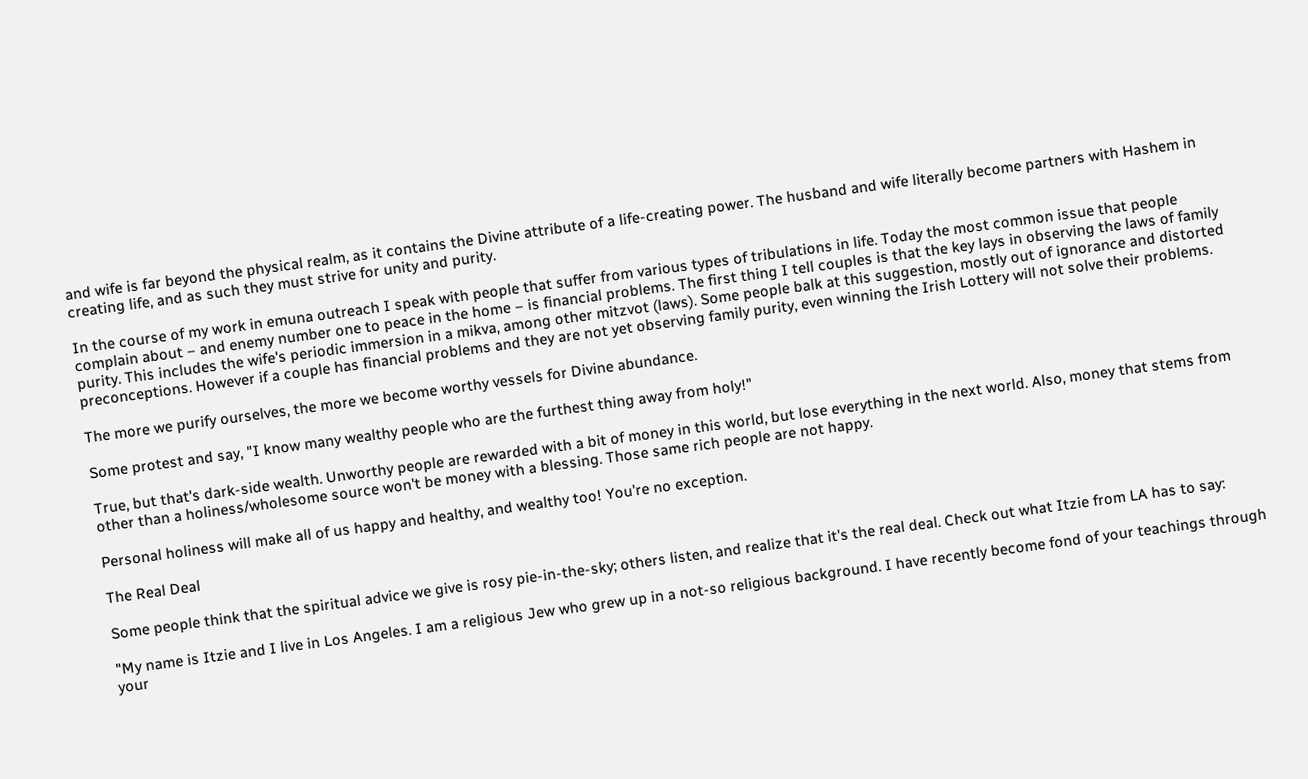and wife is far beyond the physical realm, as it contains the Divine attribute of a life-creating power. The husband and wife literally become partners with Hashem in creating life, and as such they must strive for unity and purity.

In the course of my work in emuna outreach I speak with people that suffer from various types of tribulations in life. Today the most common issue that people complain about – and enemy number one to peace in the home – is financial problems. The first thing I tell couples is that the key lays in observing the laws of family purity. This includes the wife's periodic immersion in a mikva, among other mitzvot (laws). Some people balk at this suggestion, mostly out of ignorance and distorted preconceptions. However if a couple has financial problems and they are not yet observing family purity, even winning the Irish Lottery will not solve their problems.

The more we purify ourselves, the more we become worthy vessels for Divine abundance.

Some protest and say, "I know many wealthy people who are the furthest thing away from holy!"

True, but that's dark-side wealth. Unworthy people are rewarded with a bit of money in this world, but lose everything in the next world. Also, money that stems from other than a holiness/wholesome source won't be money with a blessing. Those same rich people are not happy.

Personal holiness will make all of us happy and healthy, and wealthy too! You're no exception.

The Real Deal

Some people think that the spiritual advice we give is rosy pie-in-the-sky; others listen, and realize that it's the real deal. Check out what Itzie from LA has to say:

"My name is Itzie and I live in Los Angeles. I am a religious Jew who grew up in a not-so religious background. I have recently become fond of your teachings through your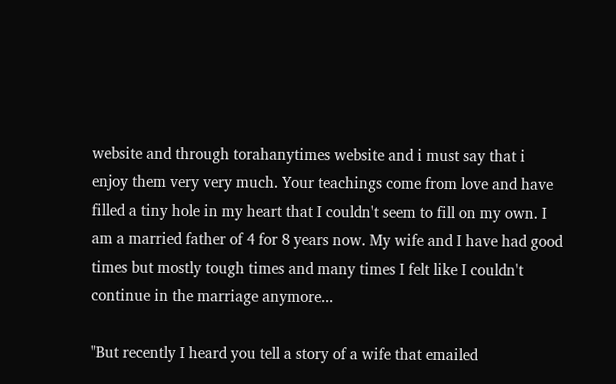website and through torahanytimes website and i must say that i enjoy them very very much. Your teachings come from love and have filled a tiny hole in my heart that I couldn't seem to fill on my own. I am a married father of 4 for 8 years now. My wife and I have had good times but mostly tough times and many times I felt like I couldn't continue in the marriage anymore...

"But recently I heard you tell a story of a wife that emailed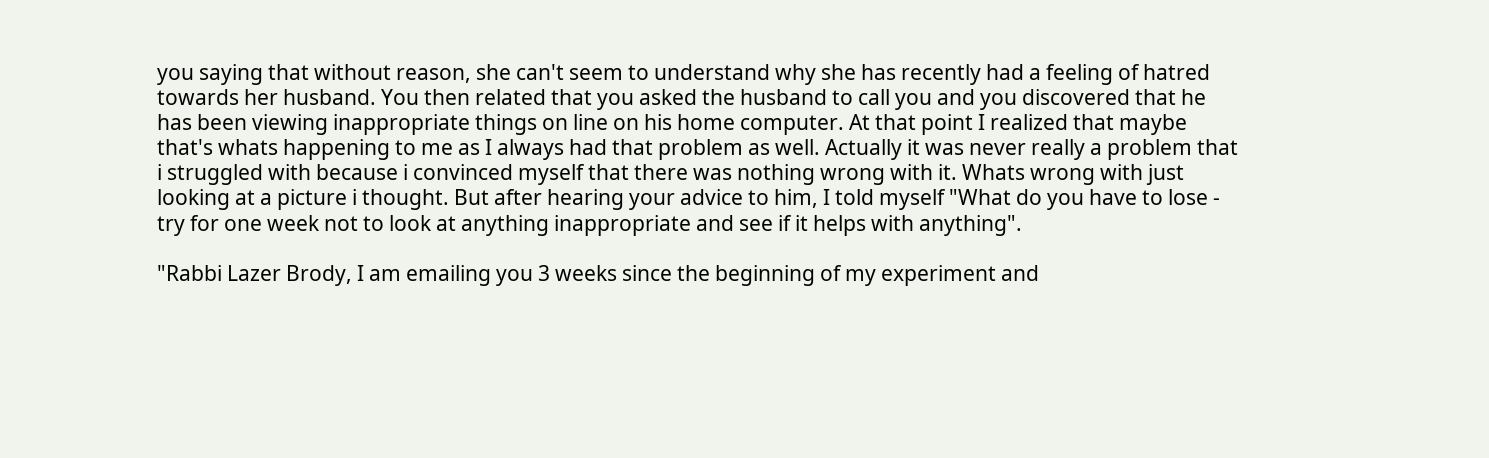you saying that without reason, she can't seem to understand why she has recently had a feeling of hatred towards her husband. You then related that you asked the husband to call you and you discovered that he has been viewing inappropriate things on line on his home computer. At that point I realized that maybe that's whats happening to me as I always had that problem as well. Actually it was never really a problem that i struggled with because i convinced myself that there was nothing wrong with it. Whats wrong with just looking at a picture i thought. But after hearing your advice to him, I told myself "What do you have to lose - try for one week not to look at anything inappropriate and see if it helps with anything".

"Rabbi Lazer Brody, I am emailing you 3 weeks since the beginning of my experiment and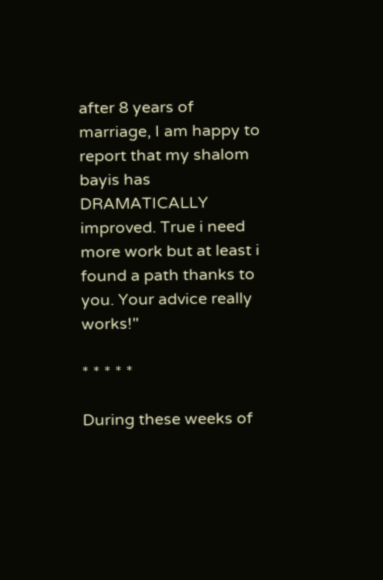after 8 years of marriage, I am happy to report that my shalom bayis has DRAMATICALLY improved. True i need more work but at least i found a path thanks to you. Your advice really works!"

* * * * *

During these weeks of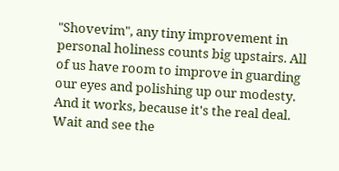"Shovevim", any tiny improvement in personal holiness counts big upstairs. All of us have room to improve in guarding our eyes and polishing up our modesty. And it works, because it's the real deal. Wait and see the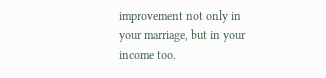improvement not only in your marriage, but in your income too.